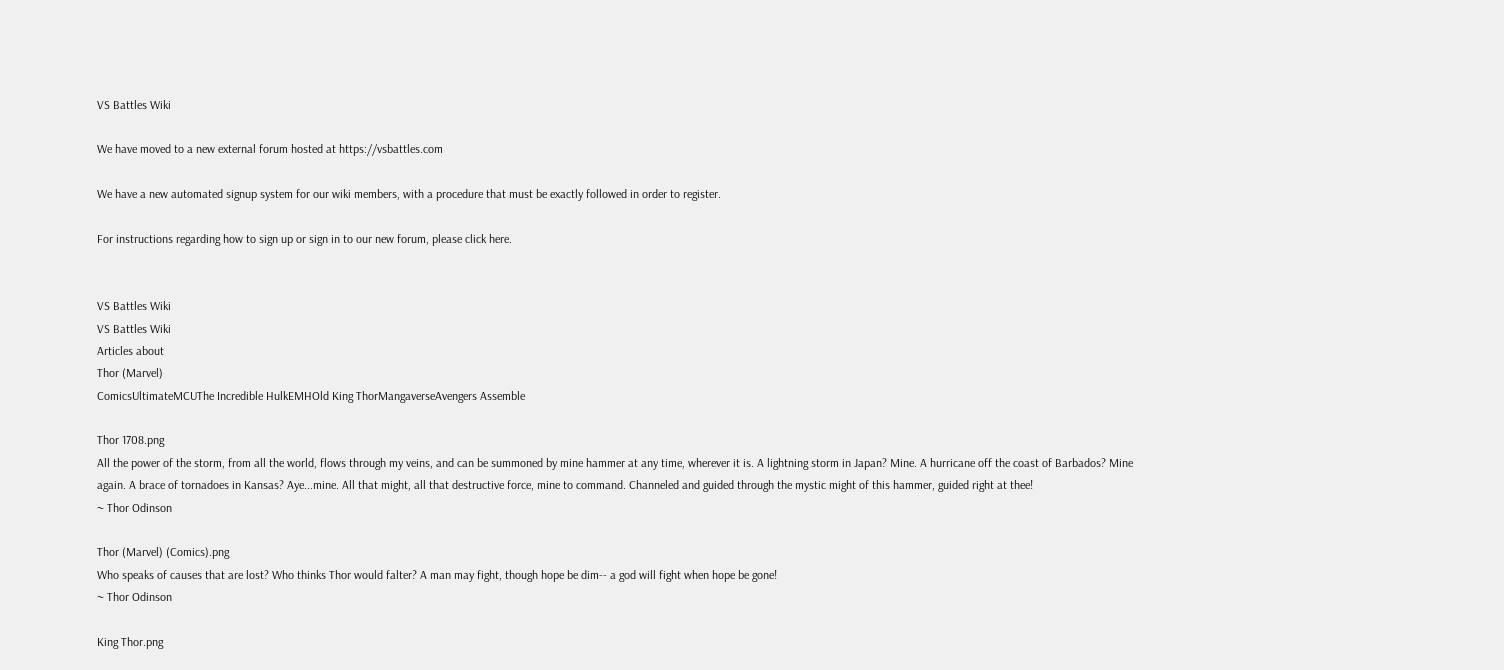VS Battles Wiki

We have moved to a new external forum hosted at https://vsbattles.com

We have a new automated signup system for our wiki members, with a procedure that must be exactly followed in order to register.

For instructions regarding how to sign up or sign in to our new forum, please click here.


VS Battles Wiki
VS Battles Wiki
Articles about
Thor (Marvel)
ComicsUltimateMCUThe Incredible HulkEMHOld King ThorMangaverseAvengers Assemble

Thor 1708.png
All the power of the storm, from all the world, flows through my veins, and can be summoned by mine hammer at any time, wherever it is. A lightning storm in Japan? Mine. A hurricane off the coast of Barbados? Mine again. A brace of tornadoes in Kansas? Aye...mine. All that might, all that destructive force, mine to command. Channeled and guided through the mystic might of this hammer, guided right at thee!
~ Thor Odinson

Thor (Marvel) (Comics).png
Who speaks of causes that are lost? Who thinks Thor would falter? A man may fight, though hope be dim-- a god will fight when hope be gone!
~ Thor Odinson

King Thor.png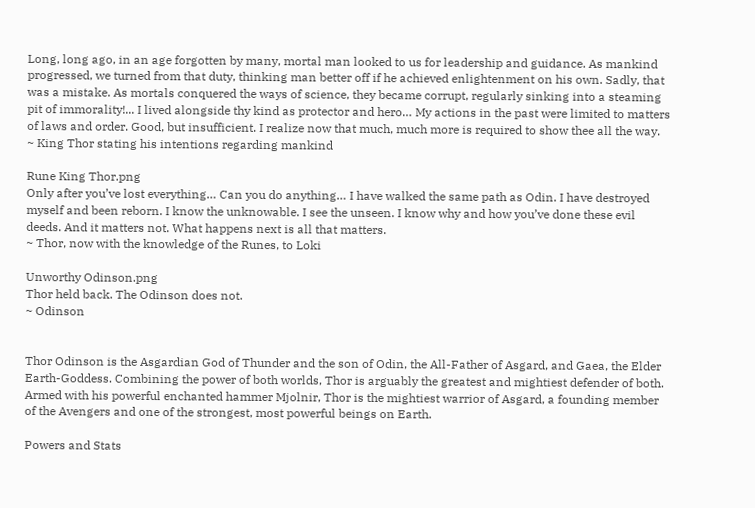Long, long ago, in an age forgotten by many, mortal man looked to us for leadership and guidance. As mankind progressed, we turned from that duty, thinking man better off if he achieved enlightenment on his own. Sadly, that was a mistake. As mortals conquered the ways of science, they became corrupt, regularly sinking into a steaming pit of immorality!... I lived alongside thy kind as protector and hero… My actions in the past were limited to matters of laws and order. Good, but insufficient. I realize now that much, much more is required to show thee all the way.
~ King Thor stating his intentions regarding mankind

Rune King Thor.png
Only after you’ve lost everything… Can you do anything… I have walked the same path as Odin. I have destroyed myself and been reborn. I know the unknowable. I see the unseen. I know why and how you’ve done these evil deeds. And it matters not. What happens next is all that matters.
~ Thor, now with the knowledge of the Runes, to Loki

Unworthy Odinson.png
Thor held back. The Odinson does not.
~ Odinson


Thor Odinson is the Asgardian God of Thunder and the son of Odin, the All-Father of Asgard, and Gaea, the Elder Earth-Goddess. Combining the power of both worlds, Thor is arguably the greatest and mightiest defender of both. Armed with his powerful enchanted hammer Mjolnir, Thor is the mightiest warrior of Asgard, a founding member of the Avengers and one of the strongest, most powerful beings on Earth.

Powers and Stats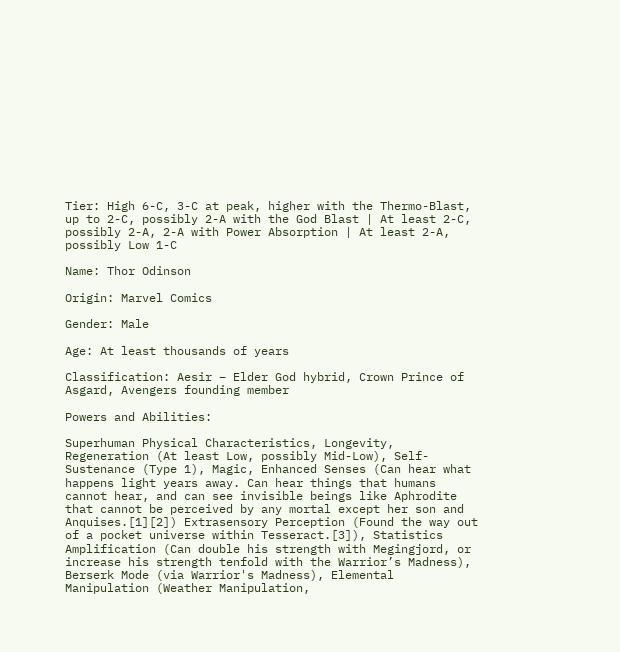Tier: High 6-C, 3-C at peak, higher with the Thermo-Blast, up to 2-C, possibly 2-A with the God Blast | At least 2-C, possibly 2-A, 2-A with Power Absorption | At least 2-A, possibly Low 1-C

Name: Thor Odinson

Origin: Marvel Comics

Gender: Male

Age: At least thousands of years

Classification: Aesir – Elder God hybrid, Crown Prince of Asgard, Avengers founding member

Powers and Abilities:

Superhuman Physical Characteristics, Longevity, Regeneration (At least Low, possibly Mid-Low), Self-Sustenance (Type 1), Magic, Enhanced Senses (Can hear what happens light years away. Can hear things that humans cannot hear, and can see invisible beings like Aphrodite that cannot be perceived by any mortal except her son and Anquises.[1][2]) Extrasensory Perception (Found the way out of a pocket universe within Tesseract.[3]), Statistics Amplification (Can double his strength with Megingjord, or increase his strength tenfold with the Warrior’s Madness), Berserk Mode (via Warrior's Madness), Elemental Manipulation (Weather Manipulation,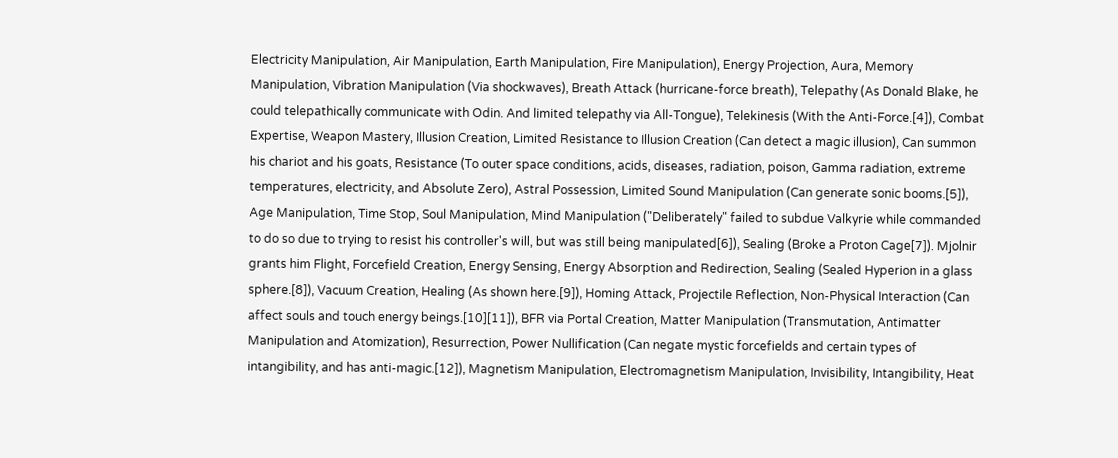Electricity Manipulation, Air Manipulation, Earth Manipulation, Fire Manipulation), Energy Projection, Aura, Memory Manipulation, Vibration Manipulation (Via shockwaves), Breath Attack (hurricane-force breath), Telepathy (As Donald Blake, he could telepathically communicate with Odin. And limited telepathy via All-Tongue), Telekinesis (With the Anti-Force.[4]), Combat Expertise, Weapon Mastery, Illusion Creation, Limited Resistance to Illusion Creation (Can detect a magic illusion), Can summon his chariot and his goats, Resistance (To outer space conditions, acids, diseases, radiation, poison, Gamma radiation, extreme temperatures, electricity, and Absolute Zero), Astral Possession, Limited Sound Manipulation (Can generate sonic booms.[5]), Age Manipulation, Time Stop, Soul Manipulation, Mind Manipulation ("Deliberately" failed to subdue Valkyrie while commanded to do so due to trying to resist his controller's will, but was still being manipulated[6]), Sealing (Broke a Proton Cage[7]). Mjolnir grants him Flight, Forcefield Creation, Energy Sensing, Energy Absorption and Redirection, Sealing (Sealed Hyperion in a glass sphere.[8]), Vacuum Creation, Healing (As shown here.[9]), Homing Attack, Projectile Reflection, Non-Physical Interaction (Can affect souls and touch energy beings.[10][11]), BFR via Portal Creation, Matter Manipulation (Transmutation, Antimatter Manipulation and Atomization), Resurrection, Power Nullification (Can negate mystic forcefields and certain types of intangibility, and has anti-magic.[12]), Magnetism Manipulation, Electromagnetism Manipulation, Invisibility, Intangibility, Heat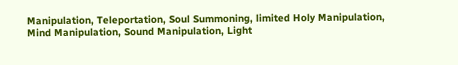Manipulation, Teleportation, Soul Summoning, limited Holy Manipulation, Mind Manipulation, Sound Manipulation, Light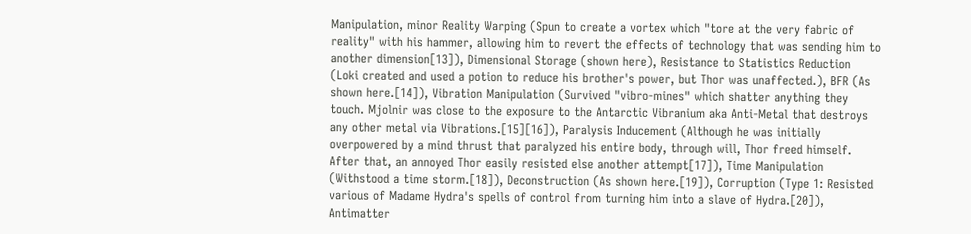Manipulation, minor Reality Warping (Spun to create a vortex which "tore at the very fabric of reality" with his hammer, allowing him to revert the effects of technology that was sending him to another dimension[13]), Dimensional Storage (shown here), Resistance to Statistics Reduction (Loki created and used a potion to reduce his brother's power, but Thor was unaffected.), BFR (As shown here.[14]), Vibration Manipulation (Survived "vibro-mines" which shatter anything they touch. Mjolnir was close to the exposure to the Antarctic Vibranium aka Anti-Metal that destroys any other metal via Vibrations.[15][16]), Paralysis Inducement (Although he was initially overpowered by a mind thrust that paralyzed his entire body, through will, Thor freed himself. After that, an annoyed Thor easily resisted else another attempt[17]), Time Manipulation (Withstood a time storm.[18]), Deconstruction (As shown here.[19]), Corruption (Type 1: Resisted various of Madame Hydra's spells of control from turning him into a slave of Hydra.[20]), Antimatter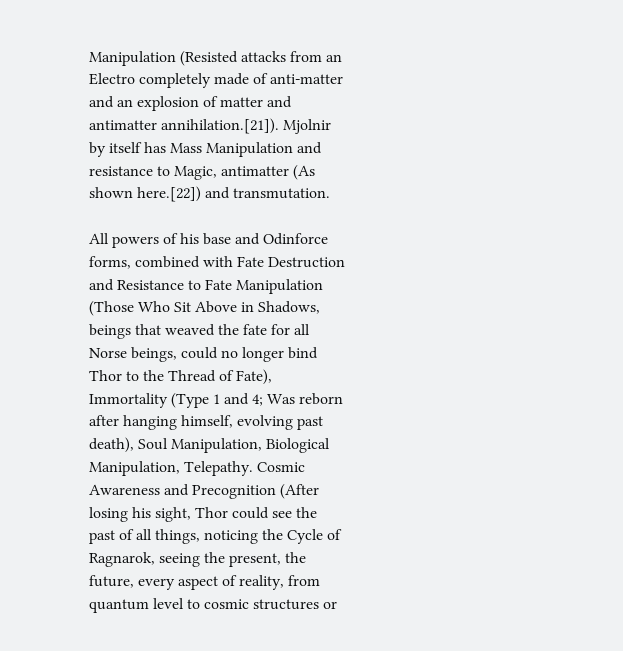Manipulation (Resisted attacks from an Electro completely made of anti-matter and an explosion of matter and antimatter annihilation.[21]). Mjolnir by itself has Mass Manipulation and resistance to Magic, antimatter (As shown here.[22]) and transmutation.

All powers of his base and Odinforce forms, combined with Fate Destruction and Resistance to Fate Manipulation (Those Who Sit Above in Shadows, beings that weaved the fate for all Norse beings, could no longer bind Thor to the Thread of Fate), Immortality (Type 1 and 4; Was reborn after hanging himself, evolving past death), Soul Manipulation, Biological Manipulation, Telepathy. Cosmic Awareness and Precognition (After losing his sight, Thor could see the past of all things, noticing the Cycle of Ragnarok, seeing the present, the future, every aspect of reality, from quantum level to cosmic structures or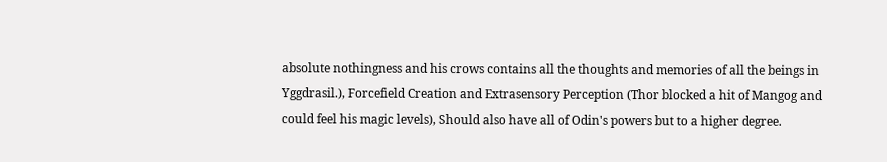absolute nothingness and his crows contains all the thoughts and memories of all the beings in Yggdrasil.), Forcefield Creation and Extrasensory Perception (Thor blocked a hit of Mangog and could feel his magic levels), Should also have all of Odin's powers but to a higher degree.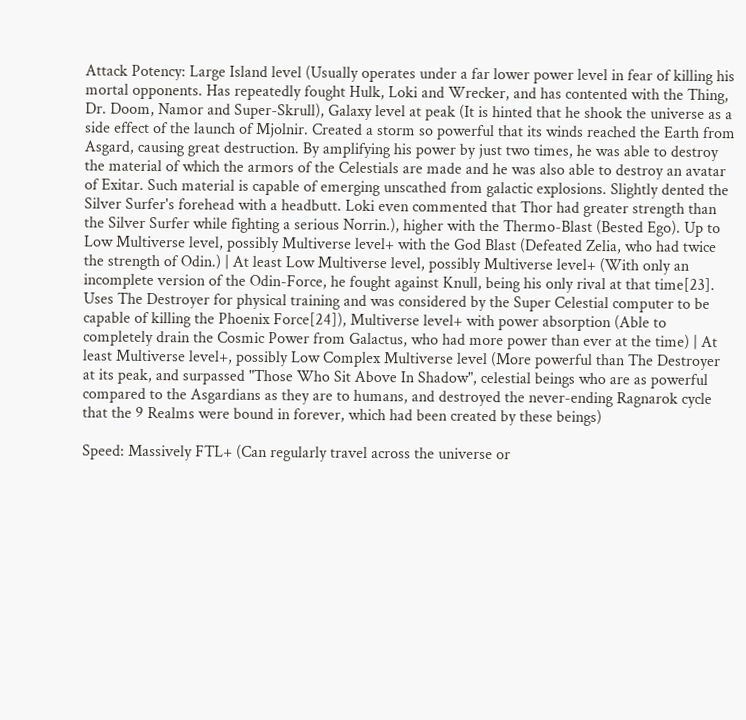Attack Potency: Large Island level (Usually operates under a far lower power level in fear of killing his mortal opponents. Has repeatedly fought Hulk, Loki and Wrecker, and has contented with the Thing, Dr. Doom, Namor and Super-Skrull), Galaxy level at peak (It is hinted that he shook the universe as a side effect of the launch of Mjolnir. Created a storm so powerful that its winds reached the Earth from Asgard, causing great destruction. By amplifying his power by just two times, he was able to destroy the material of which the armors of the Celestials are made and he was also able to destroy an avatar of Exitar. Such material is capable of emerging unscathed from galactic explosions. Slightly dented the Silver Surfer's forehead with a headbutt. Loki even commented that Thor had greater strength than the Silver Surfer while fighting a serious Norrin.), higher with the Thermo-Blast (Bested Ego). Up to Low Multiverse level, possibly Multiverse level+ with the God Blast (Defeated Zelia, who had twice the strength of Odin.) | At least Low Multiverse level, possibly Multiverse level+ (With only an incomplete version of the Odin-Force, he fought against Knull, being his only rival at that time[23]. Uses The Destroyer for physical training and was considered by the Super Celestial computer to be capable of killing the Phoenix Force[24]), Multiverse level+ with power absorption (Able to completely drain the Cosmic Power from Galactus, who had more power than ever at the time) | At least Multiverse level+, possibly Low Complex Multiverse level (More powerful than The Destroyer at its peak, and surpassed "Those Who Sit Above In Shadow", celestial beings who are as powerful compared to the Asgardians as they are to humans, and destroyed the never-ending Ragnarok cycle that the 9 Realms were bound in forever, which had been created by these beings)

Speed: Massively FTL+ (Can regularly travel across the universe or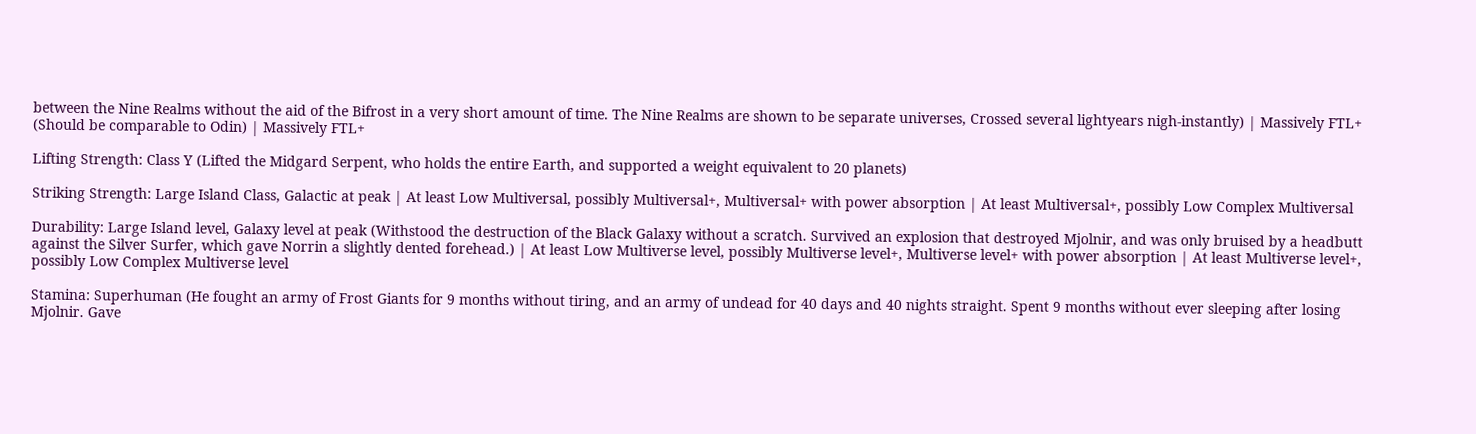between the Nine Realms without the aid of the Bifrost in a very short amount of time. The Nine Realms are shown to be separate universes, Crossed several lightyears nigh-instantly) | Massively FTL+ (Should be comparable to Odin) | Massively FTL+

Lifting Strength: Class Y (Lifted the Midgard Serpent, who holds the entire Earth, and supported a weight equivalent to 20 planets)

Striking Strength: Large Island Class, Galactic at peak | At least Low Multiversal, possibly Multiversal+, Multiversal+ with power absorption | At least Multiversal+, possibly Low Complex Multiversal

Durability: Large Island level, Galaxy level at peak (Withstood the destruction of the Black Galaxy without a scratch. Survived an explosion that destroyed Mjolnir, and was only bruised by a headbutt against the Silver Surfer, which gave Norrin a slightly dented forehead.) | At least Low Multiverse level, possibly Multiverse level+, Multiverse level+ with power absorption | At least Multiverse level+, possibly Low Complex Multiverse level

Stamina: Superhuman (He fought an army of Frost Giants for 9 months without tiring, and an army of undead for 40 days and 40 nights straight. Spent 9 months without ever sleeping after losing Mjolnir. Gave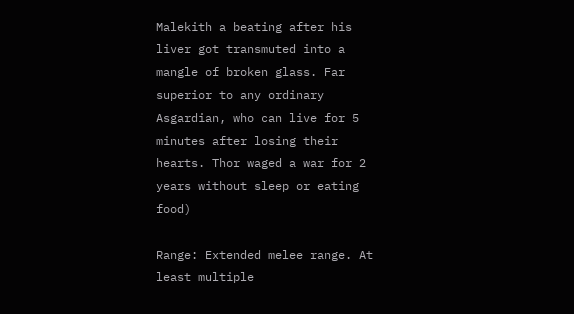Malekith a beating after his liver got transmuted into a mangle of broken glass. Far superior to any ordinary Asgardian, who can live for 5 minutes after losing their hearts. Thor waged a war for 2 years without sleep or eating food)

Range: Extended melee range. At least multiple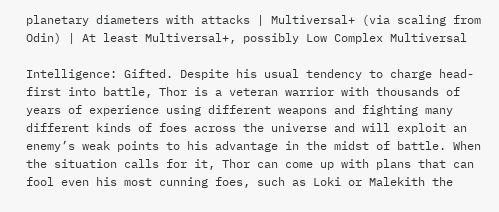planetary diameters with attacks | Multiversal+ (via scaling from Odin) | At least Multiversal+, possibly Low Complex Multiversal

Intelligence: Gifted. Despite his usual tendency to charge head-first into battle, Thor is a veteran warrior with thousands of years of experience using different weapons and fighting many different kinds of foes across the universe and will exploit an enemy’s weak points to his advantage in the midst of battle. When the situation calls for it, Thor can come up with plans that can fool even his most cunning foes, such as Loki or Malekith the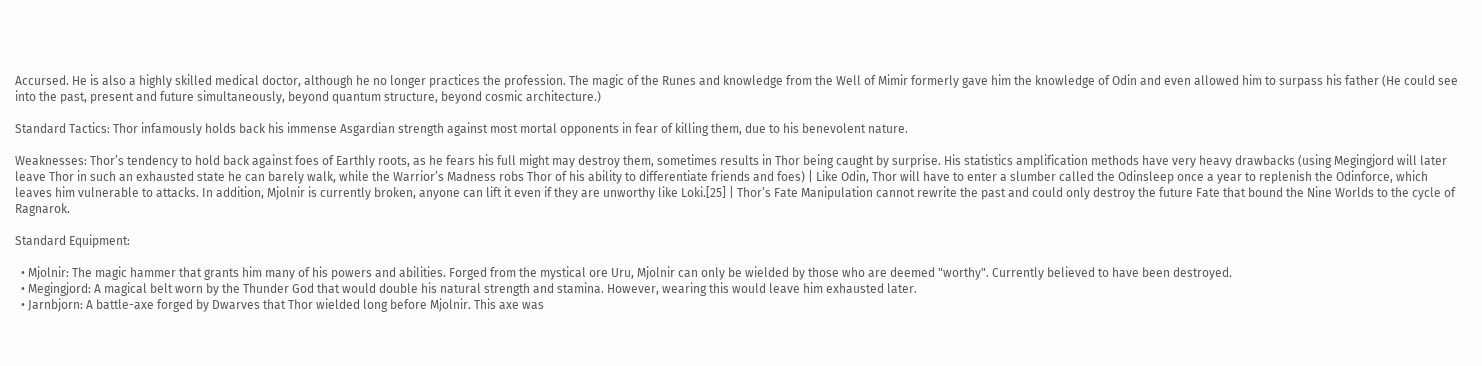Accursed. He is also a highly skilled medical doctor, although he no longer practices the profession. The magic of the Runes and knowledge from the Well of Mimir formerly gave him the knowledge of Odin and even allowed him to surpass his father (He could see into the past, present and future simultaneously, beyond quantum structure, beyond cosmic architecture.)

Standard Tactics: Thor infamously holds back his immense Asgardian strength against most mortal opponents in fear of killing them, due to his benevolent nature.

Weaknesses: Thor’s tendency to hold back against foes of Earthly roots, as he fears his full might may destroy them, sometimes results in Thor being caught by surprise. His statistics amplification methods have very heavy drawbacks (using Megingjord will later leave Thor in such an exhausted state he can barely walk, while the Warrior’s Madness robs Thor of his ability to differentiate friends and foes) | Like Odin, Thor will have to enter a slumber called the Odinsleep once a year to replenish the Odinforce, which leaves him vulnerable to attacks. In addition, Mjolnir is currently broken, anyone can lift it even if they are unworthy like Loki.[25] | Thor’s Fate Manipulation cannot rewrite the past and could only destroy the future Fate that bound the Nine Worlds to the cycle of Ragnarok.

Standard Equipment:

  • Mjolnir: The magic hammer that grants him many of his powers and abilities. Forged from the mystical ore Uru, Mjolnir can only be wielded by those who are deemed "worthy". Currently believed to have been destroyed.
  • Megingjord: A magical belt worn by the Thunder God that would double his natural strength and stamina. However, wearing this would leave him exhausted later.
  • Jarnbjorn: A battle-axe forged by Dwarves that Thor wielded long before Mjolnir. This axe was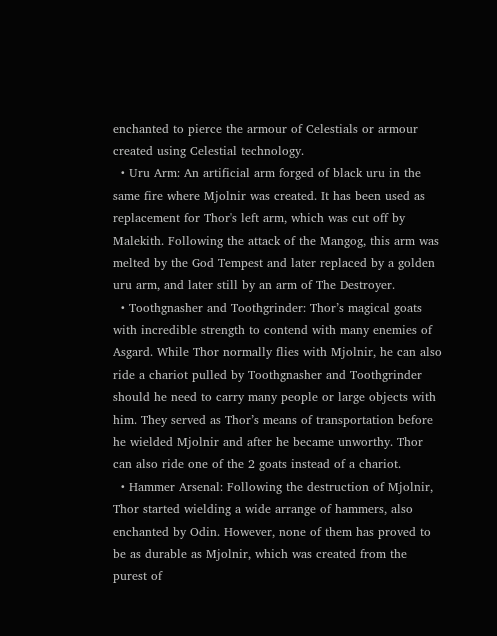enchanted to pierce the armour of Celestials or armour created using Celestial technology.
  • Uru Arm: An artificial arm forged of black uru in the same fire where Mjolnir was created. It has been used as replacement for Thor's left arm, which was cut off by Malekith. Following the attack of the Mangog, this arm was melted by the God Tempest and later replaced by a golden uru arm, and later still by an arm of The Destroyer.
  • Toothgnasher and Toothgrinder: Thor’s magical goats with incredible strength to contend with many enemies of Asgard. While Thor normally flies with Mjolnir, he can also ride a chariot pulled by Toothgnasher and Toothgrinder should he need to carry many people or large objects with him. They served as Thor’s means of transportation before he wielded Mjolnir and after he became unworthy. Thor can also ride one of the 2 goats instead of a chariot.
  • Hammer Arsenal: Following the destruction of Mjolnir, Thor started wielding a wide arrange of hammers, also enchanted by Odin. However, none of them has proved to be as durable as Mjolnir, which was created from the purest of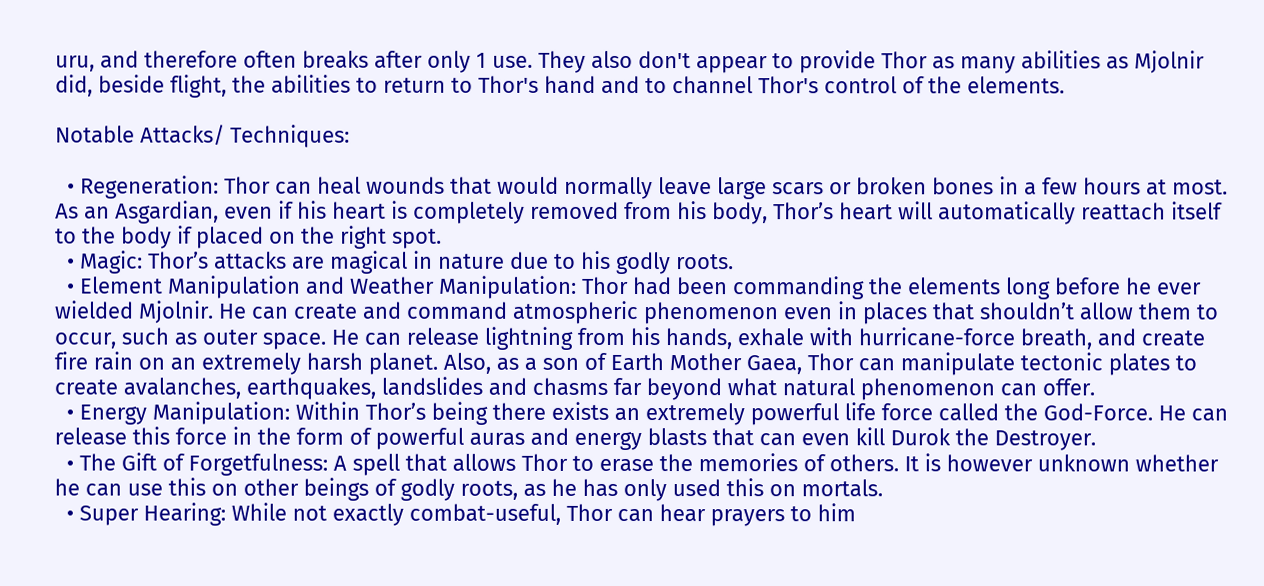uru, and therefore often breaks after only 1 use. They also don't appear to provide Thor as many abilities as Mjolnir did, beside flight, the abilities to return to Thor's hand and to channel Thor's control of the elements.

Notable Attacks/ Techniques:

  • Regeneration: Thor can heal wounds that would normally leave large scars or broken bones in a few hours at most. As an Asgardian, even if his heart is completely removed from his body, Thor’s heart will automatically reattach itself to the body if placed on the right spot.
  • Magic: Thor’s attacks are magical in nature due to his godly roots.
  • Element Manipulation and Weather Manipulation: Thor had been commanding the elements long before he ever wielded Mjolnir. He can create and command atmospheric phenomenon even in places that shouldn’t allow them to occur, such as outer space. He can release lightning from his hands, exhale with hurricane-force breath, and create fire rain on an extremely harsh planet. Also, as a son of Earth Mother Gaea, Thor can manipulate tectonic plates to create avalanches, earthquakes, landslides and chasms far beyond what natural phenomenon can offer.
  • Energy Manipulation: Within Thor’s being there exists an extremely powerful life force called the God-Force. He can release this force in the form of powerful auras and energy blasts that can even kill Durok the Destroyer.
  • The Gift of Forgetfulness: A spell that allows Thor to erase the memories of others. It is however unknown whether he can use this on other beings of godly roots, as he has only used this on mortals.
  • Super Hearing: While not exactly combat-useful, Thor can hear prayers to him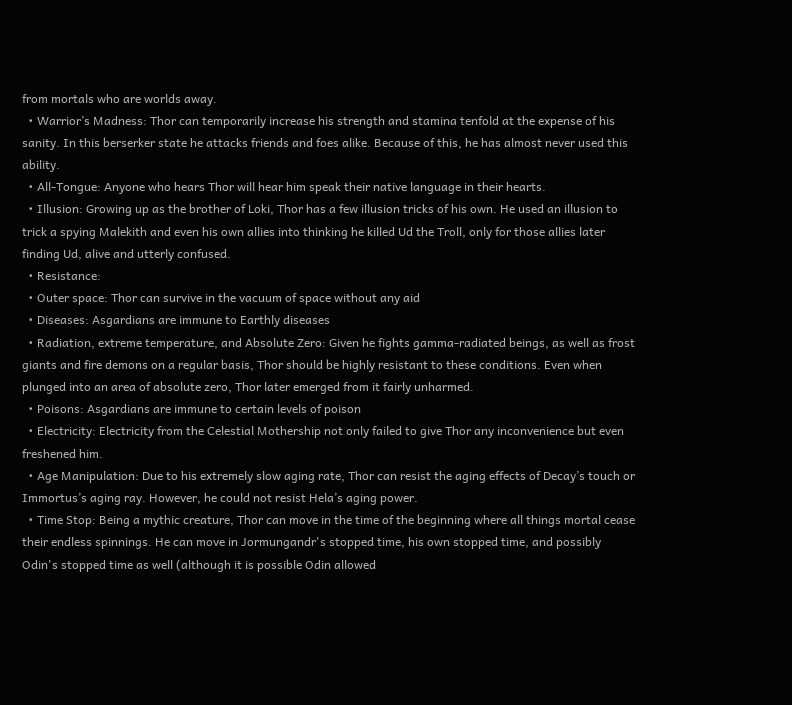from mortals who are worlds away.
  • Warrior’s Madness: Thor can temporarily increase his strength and stamina tenfold at the expense of his sanity. In this berserker state he attacks friends and foes alike. Because of this, he has almost never used this ability.
  • All-Tongue: Anyone who hears Thor will hear him speak their native language in their hearts.
  • Illusion: Growing up as the brother of Loki, Thor has a few illusion tricks of his own. He used an illusion to trick a spying Malekith and even his own allies into thinking he killed Ud the Troll, only for those allies later finding Ud, alive and utterly confused.
  • Resistance:
  • Outer space: Thor can survive in the vacuum of space without any aid
  • Diseases: Asgardians are immune to Earthly diseases
  • Radiation, extreme temperature, and Absolute Zero: Given he fights gamma-radiated beings, as well as frost giants and fire demons on a regular basis, Thor should be highly resistant to these conditions. Even when plunged into an area of absolute zero, Thor later emerged from it fairly unharmed.
  • Poisons: Asgardians are immune to certain levels of poison
  • Electricity: Electricity from the Celestial Mothership not only failed to give Thor any inconvenience but even freshened him.
  • Age Manipulation: Due to his extremely slow aging rate, Thor can resist the aging effects of Decay’s touch or Immortus’s aging ray. However, he could not resist Hela’s aging power.
  • Time Stop: Being a mythic creature, Thor can move in the time of the beginning where all things mortal cease their endless spinnings. He can move in Jormungandr's stopped time, his own stopped time, and possibly Odin's stopped time as well (although it is possible Odin allowed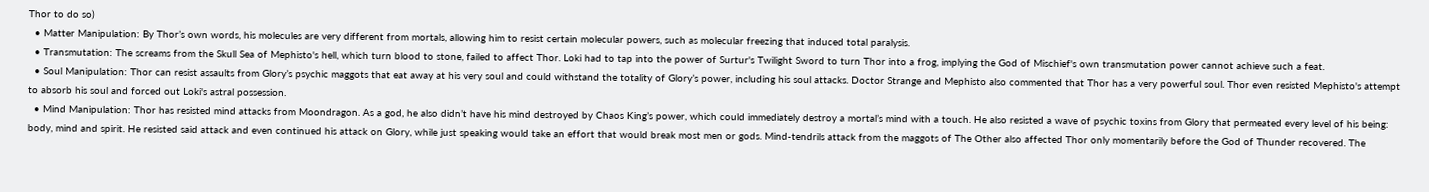Thor to do so)
  • Matter Manipulation: By Thor’s own words, his molecules are very different from mortals, allowing him to resist certain molecular powers, such as molecular freezing that induced total paralysis.
  • Transmutation: The screams from the Skull Sea of Mephisto's hell, which turn blood to stone, failed to affect Thor. Loki had to tap into the power of Surtur's Twilight Sword to turn Thor into a frog, implying the God of Mischief's own transmutation power cannot achieve such a feat.
  • Soul Manipulation: Thor can resist assaults from Glory’s psychic maggots that eat away at his very soul and could withstand the totality of Glory’s power, including his soul attacks. Doctor Strange and Mephisto also commented that Thor has a very powerful soul. Thor even resisted Mephisto's attempt to absorb his soul and forced out Loki's astral possession.
  • Mind Manipulation: Thor has resisted mind attacks from Moondragon. As a god, he also didn’t have his mind destroyed by Chaos King’s power, which could immediately destroy a mortal’s mind with a touch. He also resisted a wave of psychic toxins from Glory that permeated every level of his being: body, mind and spirit. He resisted said attack and even continued his attack on Glory, while just speaking would take an effort that would break most men or gods. Mind-tendrils attack from the maggots of The Other also affected Thor only momentarily before the God of Thunder recovered. The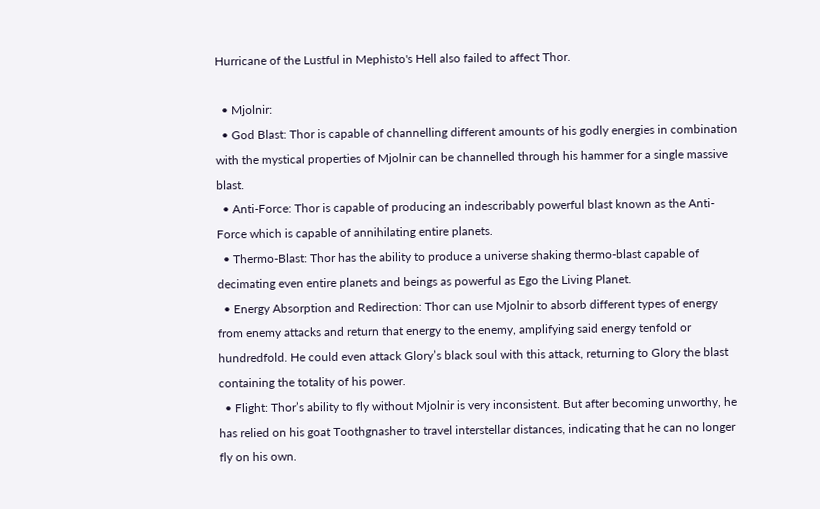Hurricane of the Lustful in Mephisto's Hell also failed to affect Thor.

  • Mjolnir:
  • God Blast: Thor is capable of channelling different amounts of his godly energies in combination with the mystical properties of Mjolnir can be channelled through his hammer for a single massive blast.
  • Anti-Force: Thor is capable of producing an indescribably powerful blast known as the Anti-Force which is capable of annihilating entire planets.
  • Thermo-Blast: Thor has the ability to produce a universe shaking thermo-blast capable of decimating even entire planets and beings as powerful as Ego the Living Planet.
  • Energy Absorption and Redirection: Thor can use Mjolnir to absorb different types of energy from enemy attacks and return that energy to the enemy, amplifying said energy tenfold or hundredfold. He could even attack Glory’s black soul with this attack, returning to Glory the blast containing the totality of his power.
  • Flight: Thor’s ability to fly without Mjolnir is very inconsistent. But after becoming unworthy, he has relied on his goat Toothgnasher to travel interstellar distances, indicating that he can no longer fly on his own.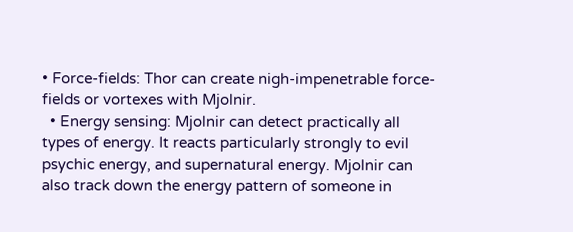• Force-fields: Thor can create nigh-impenetrable force-fields or vortexes with Mjolnir.
  • Energy sensing: Mjolnir can detect practically all types of energy. It reacts particularly strongly to evil psychic energy, and supernatural energy. Mjolnir can also track down the energy pattern of someone in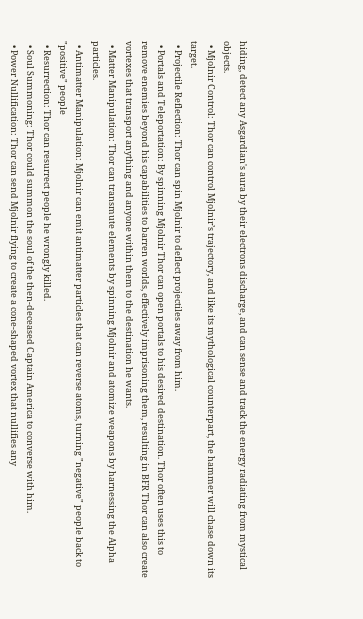hiding, detect any Asgardian's aura by their electrons discharge, and can sense and track the energy radiating from mystical objects.
  • Mjolnir Control: Thor can control Mjolnir’s trajectory, and like its mythological counterpart, the hammer will chase down its target.
  • Projectile Reflection: Thor can spin Mjolnir to deflect projectiles away from him.
  • Portals and Teleportation: By spinning Mjolnir Thor can open portals to his desired destination. Thor often uses this to remove enemies beyond his capabilities to barren worlds, effectively imprisoning them, resulting in BFR Thor can also create vortexes that transport anything and anyone within them to the destination he wants.
  • Matter Manipulation: Thor can transmute elements by spinning Mjolnir and atomize weapons by harnessing the Alpha particles.
  • Antimatter Manipulation: Mjolnir can emit antimatter particles that can reverse atoms, turning "negative" people back to "positive" people
  • Resurrection: Thor can resurrect people he wrongly killed.
  • Soul Summoning: Thor could summon the soul of the then-deceased Captain America to converse with him.
  • Power Nullification: Thor can send Mjolnir flying to create a cone-shaped vortex that nullifies any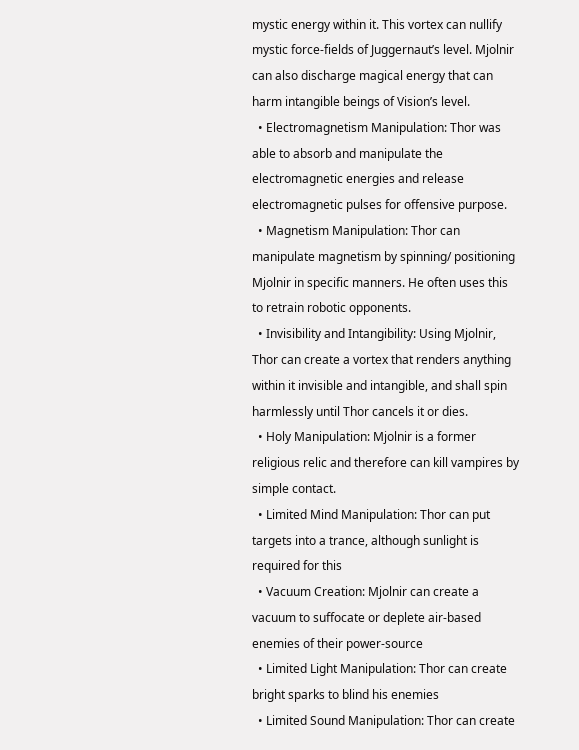mystic energy within it. This vortex can nullify mystic force-fields of Juggernaut’s level. Mjolnir can also discharge magical energy that can harm intangible beings of Vision’s level.
  • Electromagnetism Manipulation: Thor was able to absorb and manipulate the electromagnetic energies and release electromagnetic pulses for offensive purpose.
  • Magnetism Manipulation: Thor can manipulate magnetism by spinning/ positioning Mjolnir in specific manners. He often uses this to retrain robotic opponents.
  • Invisibility and Intangibility: Using Mjolnir, Thor can create a vortex that renders anything within it invisible and intangible, and shall spin harmlessly until Thor cancels it or dies.
  • Holy Manipulation: Mjolnir is a former religious relic and therefore can kill vampires by simple contact.
  • Limited Mind Manipulation: Thor can put targets into a trance, although sunlight is required for this
  • Vacuum Creation: Mjolnir can create a vacuum to suffocate or deplete air-based enemies of their power-source
  • Limited Light Manipulation: Thor can create bright sparks to blind his enemies
  • Limited Sound Manipulation: Thor can create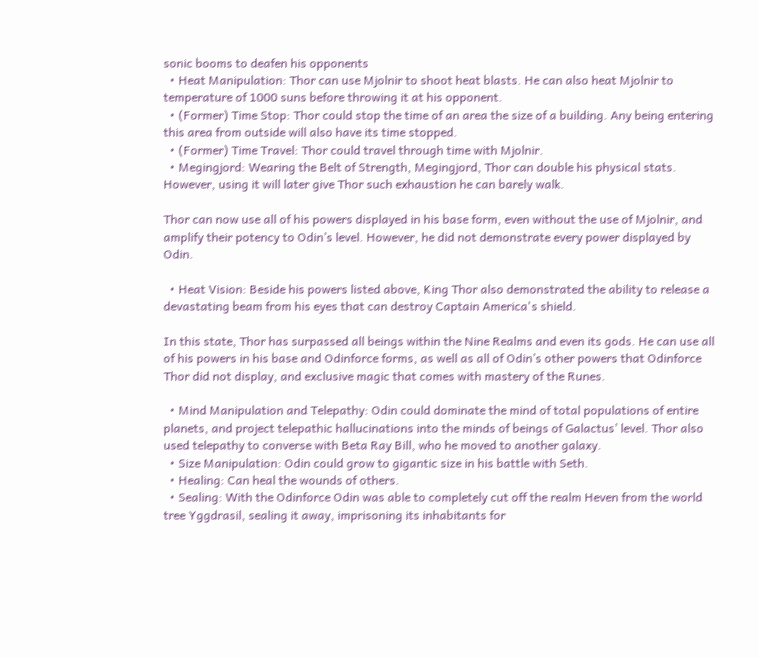sonic booms to deafen his opponents
  • Heat Manipulation: Thor can use Mjolnir to shoot heat blasts. He can also heat Mjolnir to temperature of 1000 suns before throwing it at his opponent.
  • (Former) Time Stop: Thor could stop the time of an area the size of a building. Any being entering this area from outside will also have its time stopped.
  • (Former) Time Travel: Thor could travel through time with Mjolnir.
  • Megingjord: Wearing the Belt of Strength, Megingjord, Thor can double his physical stats. However, using it will later give Thor such exhaustion he can barely walk.

Thor can now use all of his powers displayed in his base form, even without the use of Mjolnir, and amplify their potency to Odin’s level. However, he did not demonstrate every power displayed by Odin.

  • Heat Vision: Beside his powers listed above, King Thor also demonstrated the ability to release a devastating beam from his eyes that can destroy Captain America's shield.

In this state, Thor has surpassed all beings within the Nine Realms and even its gods. He can use all of his powers in his base and Odinforce forms, as well as all of Odin’s other powers that Odinforce Thor did not display, and exclusive magic that comes with mastery of the Runes.

  • Mind Manipulation and Telepathy: Odin could dominate the mind of total populations of entire planets, and project telepathic hallucinations into the minds of beings of Galactus’ level. Thor also used telepathy to converse with Beta Ray Bill, who he moved to another galaxy.
  • Size Manipulation: Odin could grow to gigantic size in his battle with Seth.
  • Healing: Can heal the wounds of others.
  • Sealing: With the Odinforce Odin was able to completely cut off the realm Heven from the world tree Yggdrasil, sealing it away, imprisoning its inhabitants for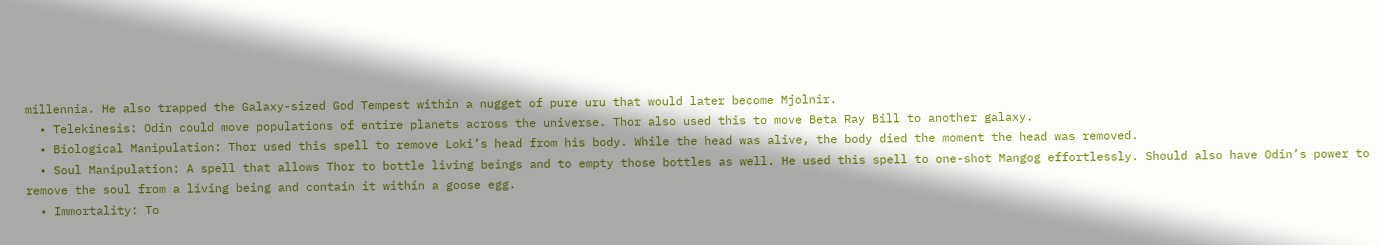millennia. He also trapped the Galaxy-sized God Tempest within a nugget of pure uru that would later become Mjolnir.
  • Telekinesis: Odin could move populations of entire planets across the universe. Thor also used this to move Beta Ray Bill to another galaxy.
  • Biological Manipulation: Thor used this spell to remove Loki’s head from his body. While the head was alive, the body died the moment the head was removed.
  • Soul Manipulation: A spell that allows Thor to bottle living beings and to empty those bottles as well. He used this spell to one-shot Mangog effortlessly. Should also have Odin’s power to remove the soul from a living being and contain it within a goose egg.
  • Immortality: To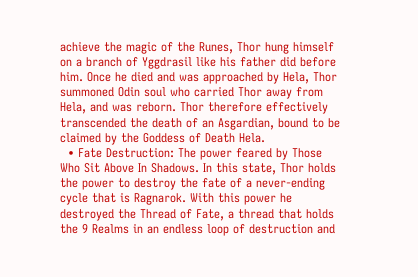achieve the magic of the Runes, Thor hung himself on a branch of Yggdrasil like his father did before him. Once he died and was approached by Hela, Thor summoned Odin soul who carried Thor away from Hela, and was reborn. Thor therefore effectively transcended the death of an Asgardian, bound to be claimed by the Goddess of Death Hela.
  • Fate Destruction: The power feared by Those Who Sit Above In Shadows. In this state, Thor holds the power to destroy the fate of a never-ending cycle that is Ragnarok. With this power he destroyed the Thread of Fate, a thread that holds the 9 Realms in an endless loop of destruction and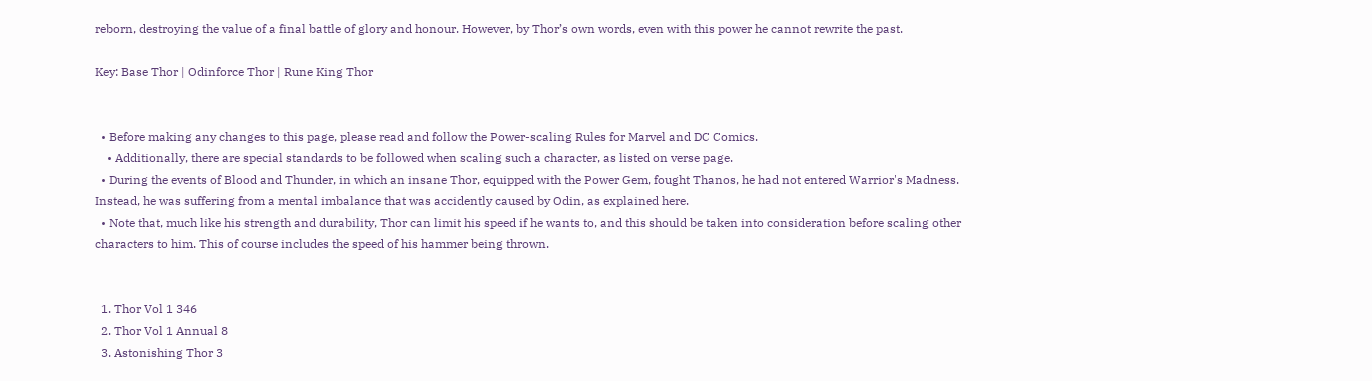reborn, destroying the value of a final battle of glory and honour. However, by Thor’s own words, even with this power he cannot rewrite the past.

Key: Base Thor | Odinforce Thor | Rune King Thor


  • Before making any changes to this page, please read and follow the Power-scaling Rules for Marvel and DC Comics.
    • Additionally, there are special standards to be followed when scaling such a character, as listed on verse page.
  • During the events of Blood and Thunder, in which an insane Thor, equipped with the Power Gem, fought Thanos, he had not entered Warrior's Madness. Instead, he was suffering from a mental imbalance that was accidently caused by Odin, as explained here.
  • Note that, much like his strength and durability, Thor can limit his speed if he wants to, and this should be taken into consideration before scaling other characters to him. This of course includes the speed of his hammer being thrown.


  1. Thor Vol 1 346
  2. Thor Vol 1 Annual 8
  3. Astonishing Thor 3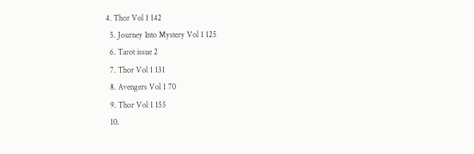4. Thor Vol 1 142
  5. Journey Into Mystery Vol 1 125
  6. Tarot issue 2
  7. Thor Vol 1 131
  8. Avengers Vol 1 70
  9. Thor Vol 1 155
  10.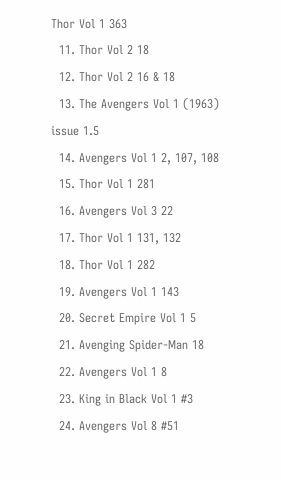Thor Vol 1 363
  11. Thor Vol 2 18
  12. Thor Vol 2 16 & 18
  13. The Avengers Vol 1 (1963) issue 1.5
  14. Avengers Vol 1 2, 107, 108
  15. Thor Vol 1 281
  16. Avengers Vol 3 22
  17. Thor Vol 1 131, 132
  18. Thor Vol 1 282
  19. Avengers Vol 1 143
  20. Secret Empire Vol 1 5
  21. Avenging Spider-Man 18
  22. Avengers Vol 1 8
  23. King in Black Vol 1 #3
  24. Avengers Vol 8 #51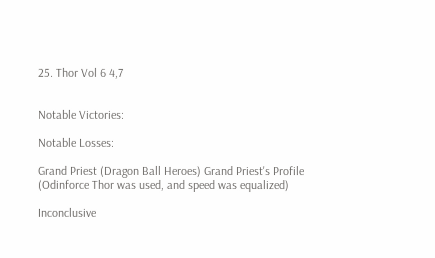25. Thor Vol 6 4,7


Notable Victories:

Notable Losses:

Grand Priest (Dragon Ball Heroes) Grand Priest's Profile (Odinforce Thor was used, and speed was equalized)

Inconclusive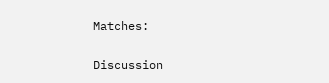Matches:


Discussion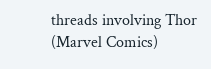threads involving Thor (Marvel Comics)